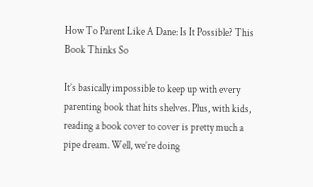How To Parent Like A Dane: Is It Possible? This Book Thinks So

It’s basically impossible to keep up with every parenting book that hits shelves. Plus, with kids, reading a book cover to cover is pretty much a pipe dream. Well, we’re doing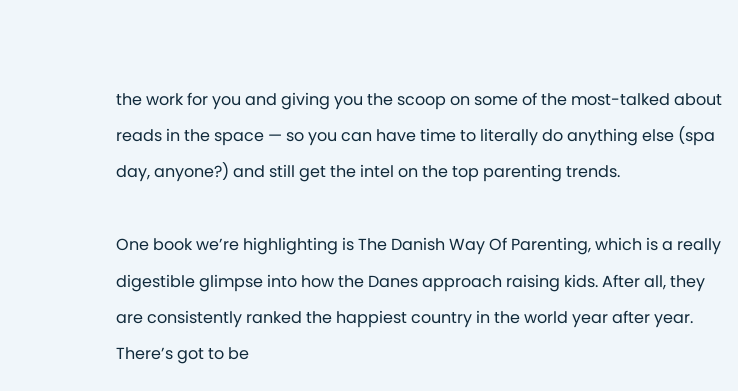the work for you and giving you the scoop on some of the most-talked about reads in the space — so you can have time to literally do anything else (spa day, anyone?) and still get the intel on the top parenting trends.

One book we’re highlighting is The Danish Way Of Parenting, which is a really digestible glimpse into how the Danes approach raising kids. After all, they are consistently ranked the happiest country in the world year after year. There’s got to be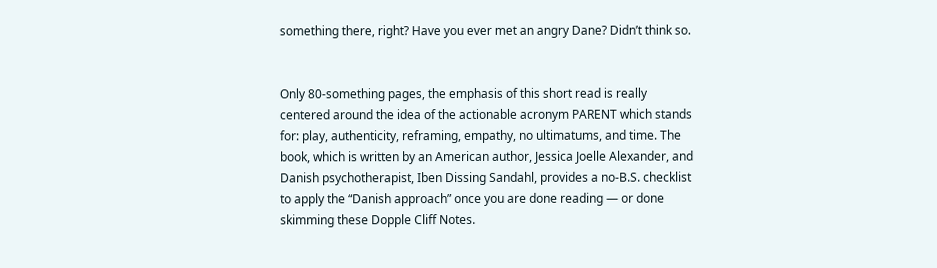something there, right? Have you ever met an angry Dane? Didn’t think so.


Only 80-something pages, the emphasis of this short read is really centered around the idea of the actionable acronym PARENT which stands for: play, authenticity, reframing, empathy, no ultimatums, and time. The book, which is written by an American author, Jessica Joelle Alexander, and Danish psychotherapist, Iben Dissing Sandahl, provides a no-B.S. checklist to apply the “Danish approach” once you are done reading — or done skimming these Dopple Cliff Notes.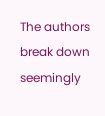The authors break down seemingly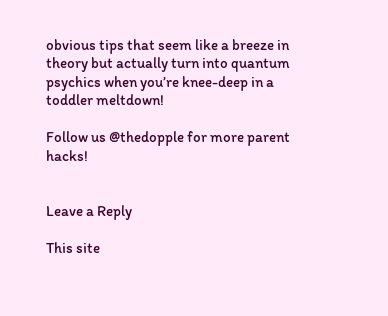obvious tips that seem like a breeze in theory but actually turn into quantum psychics when you’re knee-deep in a toddler meltdown!

Follow us @thedopple for more parent hacks!


Leave a Reply

This site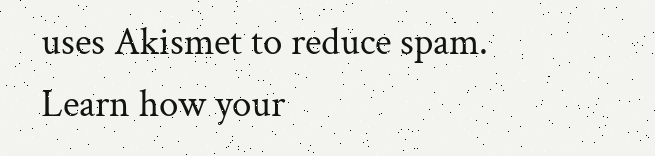uses Akismet to reduce spam. Learn how your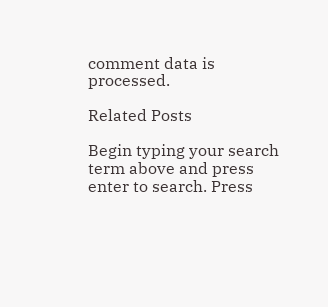comment data is processed.

Related Posts

Begin typing your search term above and press enter to search. Press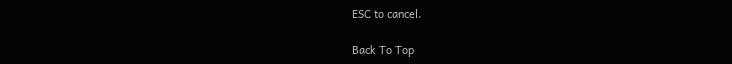ESC to cancel.

Back To Top